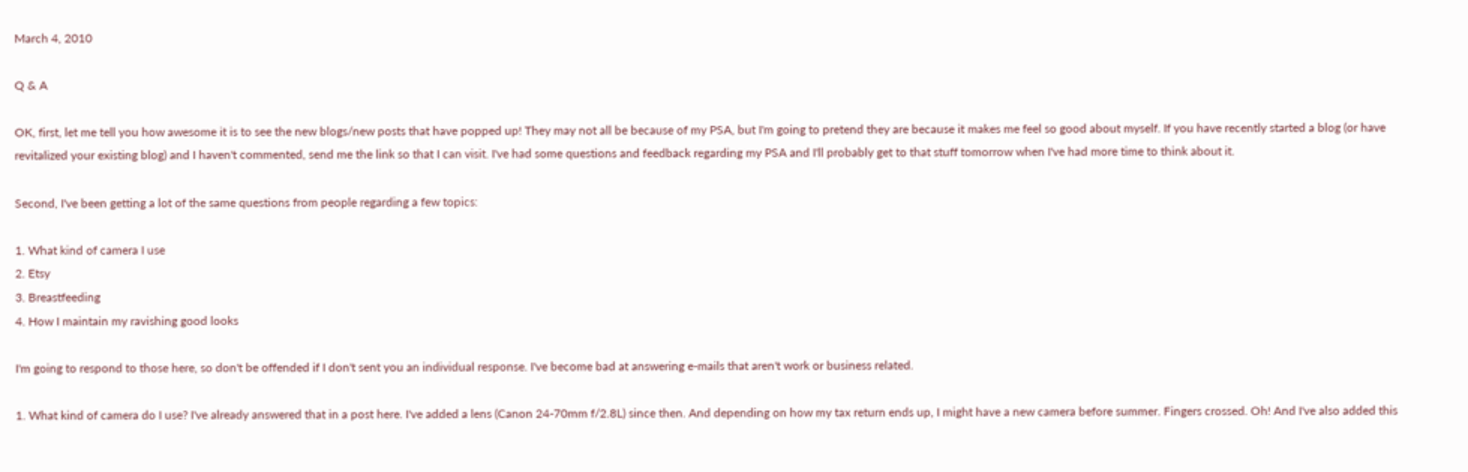March 4, 2010

Q & A

OK, first, let me tell you how awesome it is to see the new blogs/new posts that have popped up! They may not all be because of my PSA, but I'm going to pretend they are because it makes me feel so good about myself. If you have recently started a blog (or have revitalized your existing blog) and I haven't commented, send me the link so that I can visit. I've had some questions and feedback regarding my PSA and I'll probably get to that stuff tomorrow when I've had more time to think about it.

Second, I've been getting a lot of the same questions from people regarding a few topics:

1. What kind of camera I use
2. Etsy
3. Breastfeeding
4. How I maintain my ravishing good looks

I'm going to respond to those here, so don't be offended if I don't sent you an individual response. I've become bad at answering e-mails that aren't work or business related.

1. What kind of camera do I use? I've already answered that in a post here. I've added a lens (Canon 24-70mm f/2.8L) since then. And depending on how my tax return ends up, I might have a new camera before summer. Fingers crossed. Oh! And I've also added this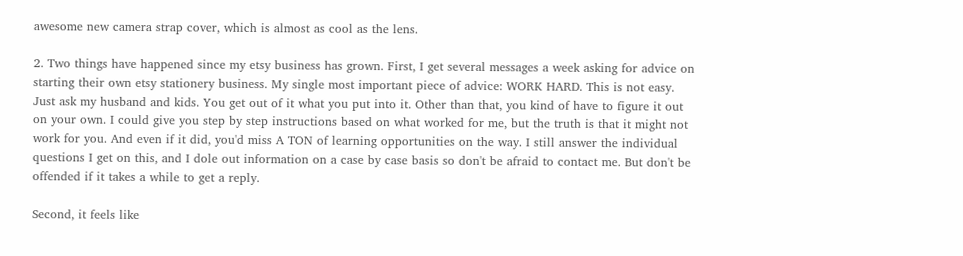awesome new camera strap cover, which is almost as cool as the lens.

2. Two things have happened since my etsy business has grown. First, I get several messages a week asking for advice on starting their own etsy stationery business. My single most important piece of advice: WORK HARD. This is not easy. Just ask my husband and kids. You get out of it what you put into it. Other than that, you kind of have to figure it out on your own. I could give you step by step instructions based on what worked for me, but the truth is that it might not work for you. And even if it did, you'd miss A TON of learning opportunities on the way. I still answer the individual questions I get on this, and I dole out information on a case by case basis so don't be afraid to contact me. But don't be offended if it takes a while to get a reply.

Second, it feels like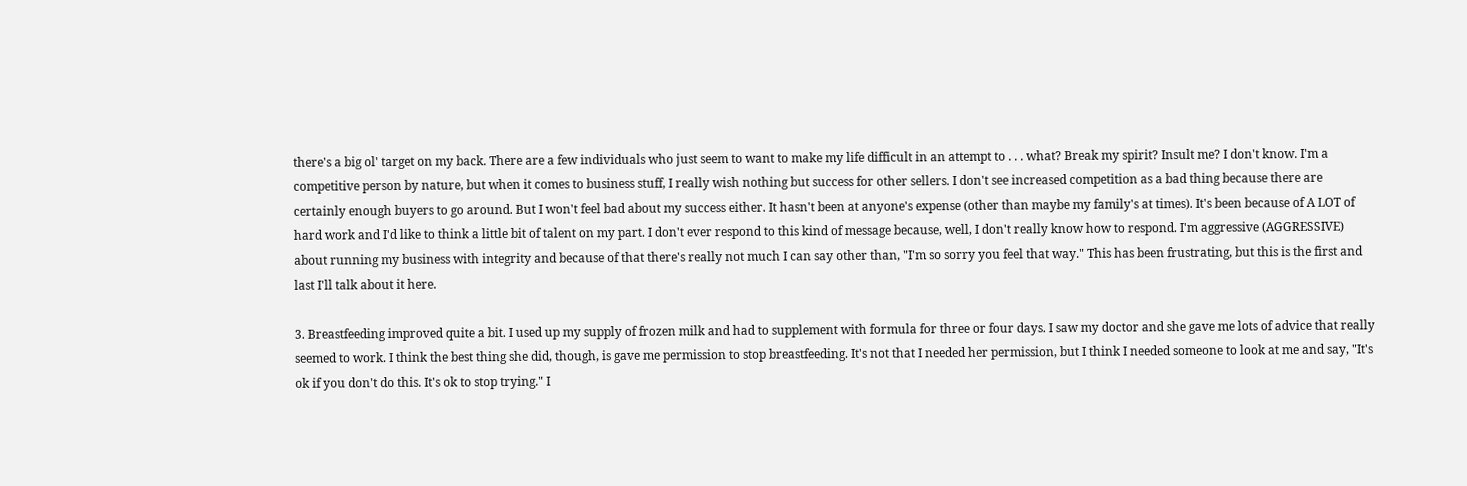there's a big ol' target on my back. There are a few individuals who just seem to want to make my life difficult in an attempt to . . . what? Break my spirit? Insult me? I don't know. I'm a competitive person by nature, but when it comes to business stuff, I really wish nothing but success for other sellers. I don't see increased competition as a bad thing because there are certainly enough buyers to go around. But I won't feel bad about my success either. It hasn't been at anyone's expense (other than maybe my family's at times). It's been because of A LOT of hard work and I'd like to think a little bit of talent on my part. I don't ever respond to this kind of message because, well, I don't really know how to respond. I'm aggressive (AGGRESSIVE) about running my business with integrity and because of that there's really not much I can say other than, "I'm so sorry you feel that way." This has been frustrating, but this is the first and last I'll talk about it here.

3. Breastfeeding improved quite a bit. I used up my supply of frozen milk and had to supplement with formula for three or four days. I saw my doctor and she gave me lots of advice that really seemed to work. I think the best thing she did, though, is gave me permission to stop breastfeeding. It's not that I needed her permission, but I think I needed someone to look at me and say, "It's ok if you don't do this. It's ok to stop trying." I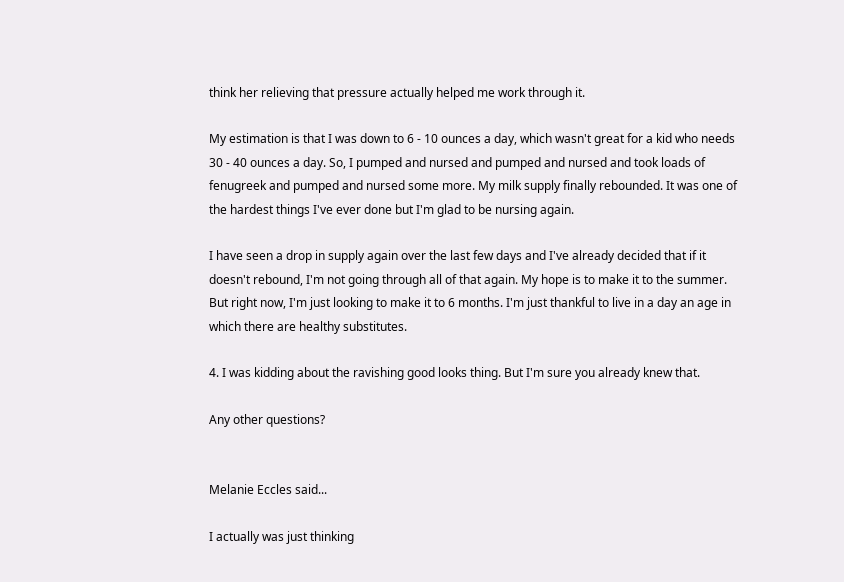think her relieving that pressure actually helped me work through it.

My estimation is that I was down to 6 - 10 ounces a day, which wasn't great for a kid who needs 30 - 40 ounces a day. So, I pumped and nursed and pumped and nursed and took loads of fenugreek and pumped and nursed some more. My milk supply finally rebounded. It was one of the hardest things I've ever done but I'm glad to be nursing again.

I have seen a drop in supply again over the last few days and I've already decided that if it doesn't rebound, I'm not going through all of that again. My hope is to make it to the summer. But right now, I'm just looking to make it to 6 months. I'm just thankful to live in a day an age in which there are healthy substitutes.

4. I was kidding about the ravishing good looks thing. But I'm sure you already knew that.

Any other questions?


Melanie Eccles said...

I actually was just thinking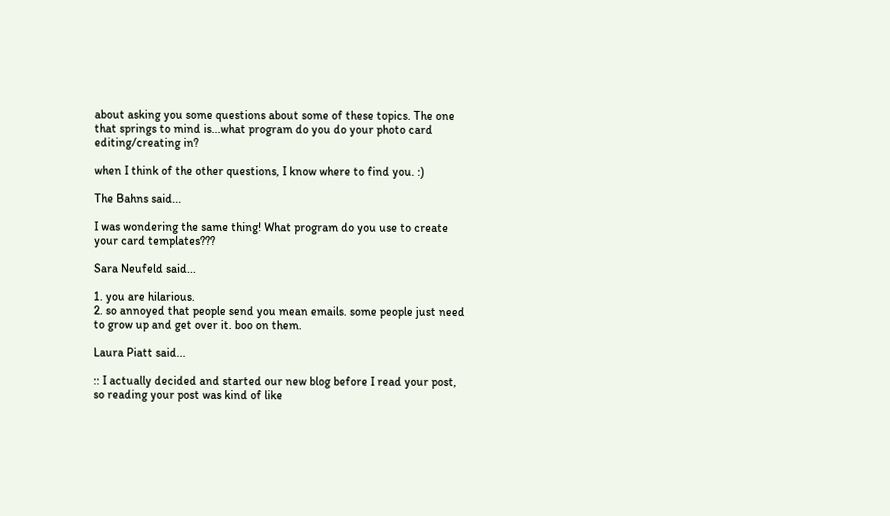about asking you some questions about some of these topics. The one that springs to mind is...what program do you do your photo card editing/creating in?

when I think of the other questions, I know where to find you. :)

The Bahns said...

I was wondering the same thing! What program do you use to create your card templates???

Sara Neufeld said...

1. you are hilarious.
2. so annoyed that people send you mean emails. some people just need to grow up and get over it. boo on them.

Laura Piatt said...

:: I actually decided and started our new blog before I read your post, so reading your post was kind of like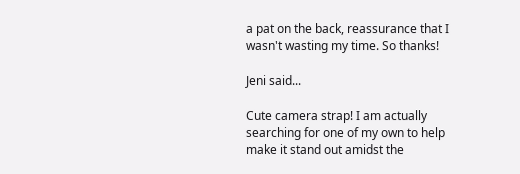a pat on the back, reassurance that I wasn't wasting my time. So thanks!

Jeni said...

Cute camera strap! I am actually searching for one of my own to help make it stand out amidst the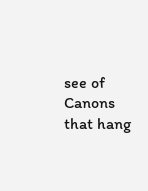see of Canons that hang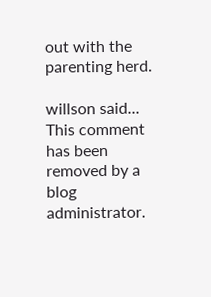out with the parenting herd.

willson said...
This comment has been removed by a blog administrator.